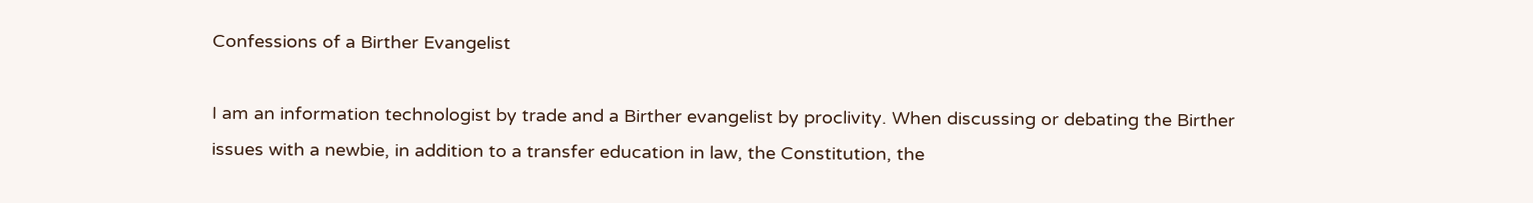Confessions of a Birther Evangelist

I am an information technologist by trade and a Birther evangelist by proclivity. When discussing or debating the Birther issues with a newbie, in addition to a transfer education in law, the Constitution, the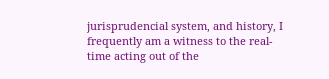jurisprudencial system, and history, I frequently am a witness to the real-time acting out of the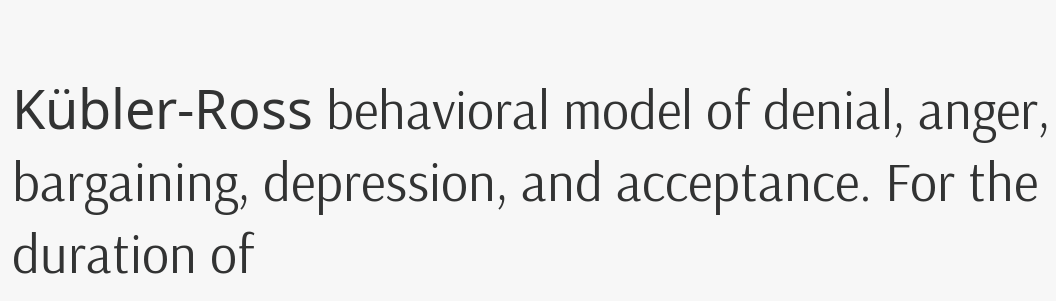Kübler-Ross behavioral model of denial, anger, bargaining, depression, and acceptance. For the duration of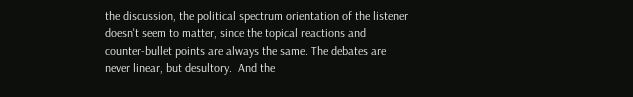the discussion, the political spectrum orientation of the listener doesn't seem to matter, since the topical reactions and counter-bullet points are always the same. The debates are never linear, but desultory.  And the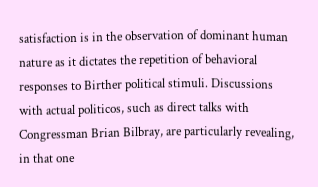satisfaction is in the observation of dominant human nature as it dictates the repetition of behavioral responses to Birther political stimuli. Discussions with actual politicos, such as direct talks with Congressman Brian Bilbray, are particularly revealing, in that one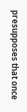presupposes that once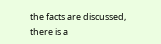the facts are discussed, there is a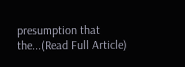presumption that the...(Read Full Article)